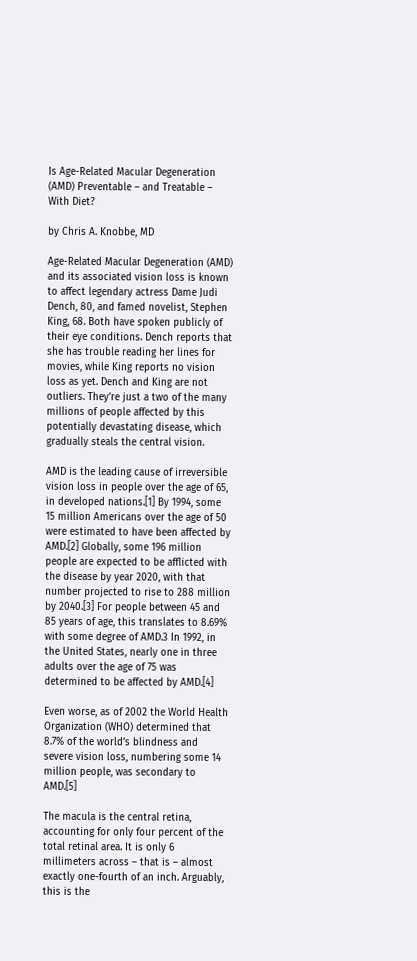Is Age-Related Macular Degeneration (AMD) Preventable – and Treatable – With Diet?

by Chris A. Knobbe, MD

Age-Related Macular Degeneration (AMD) and its associated vision loss is known to affect legendary actress Dame Judi Dench, 80, and famed novelist, Stephen King, 68. Both have spoken publicly of their eye conditions. Dench reports that she has trouble reading her lines for movies, while King reports no vision loss as yet. Dench and King are not outliers. They’re just a two of the many millions of people affected by this potentially devastating disease, which gradually steals the central vision.

AMD is the leading cause of irreversible vision loss in people over the age of 65, in developed nations.[1] By 1994, some 15 million Americans over the age of 50 were estimated to have been affected by AMD.[2] Globally, some 196 million people are expected to be afflicted with the disease by year 2020, with that number projected to rise to 288 million by 2040.[3] For people between 45 and 85 years of age, this translates to 8.69% with some degree of AMD.3 In 1992, in the United States, nearly one in three adults over the age of 75 was determined to be affected by AMD.[4]

Even worse, as of 2002 the World Health Organization (WHO) determined that 8.7% of the world’s blindness and severe vision loss, numbering some 14 million people, was secondary to AMD.[5]

The macula is the central retina, accounting for only four percent of the total retinal area. It is only 6 millimeters across – that is – almost exactly one-fourth of an inch. Arguably, this is the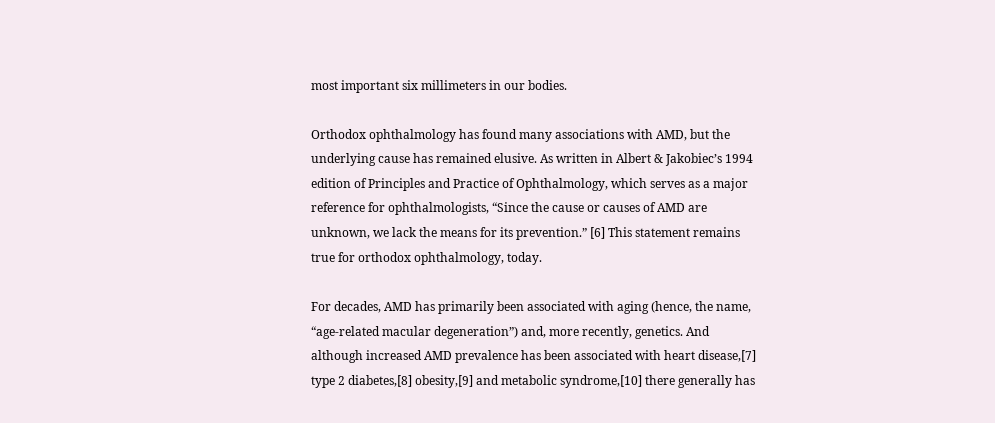most important six millimeters in our bodies.

Orthodox ophthalmology has found many associations with AMD, but the underlying cause has remained elusive. As written in Albert & Jakobiec’s 1994 edition of Principles and Practice of Ophthalmology, which serves as a major reference for ophthalmologists, “Since the cause or causes of AMD are unknown, we lack the means for its prevention.” [6] This statement remains true for orthodox ophthalmology, today.

For decades, AMD has primarily been associated with aging (hence, the name, “age-related macular degeneration”) and, more recently, genetics. And although increased AMD prevalence has been associated with heart disease,[7] type 2 diabetes,[8] obesity,[9] and metabolic syndrome,[10] there generally has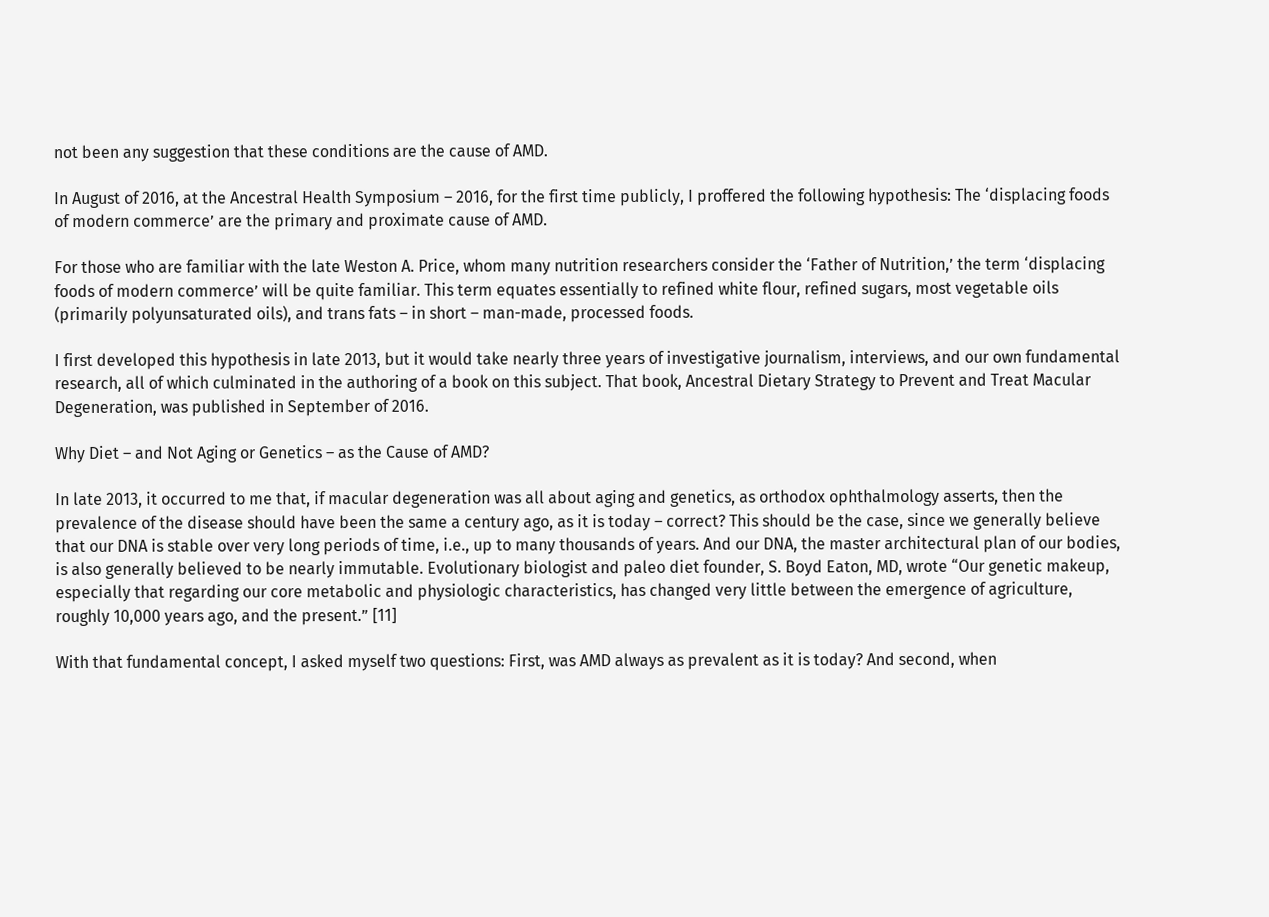not been any suggestion that these conditions are the cause of AMD.

In August of 2016, at the Ancestral Health Symposium – 2016, for the first time publicly, I proffered the following hypothesis: The ‘displacing foods of modern commerce’ are the primary and proximate cause of AMD.

For those who are familiar with the late Weston A. Price, whom many nutrition researchers consider the ‘Father of Nutrition,’ the term ‘displacing foods of modern commerce’ will be quite familiar. This term equates essentially to refined white flour, refined sugars, most vegetable oils (primarily polyunsaturated oils), and trans fats – in short – man-made, processed foods.

I first developed this hypothesis in late 2013, but it would take nearly three years of investigative journalism, interviews, and our own fundamental research, all of which culminated in the authoring of a book on this subject. That book, Ancestral Dietary Strategy to Prevent and Treat Macular Degeneration, was published in September of 2016.

Why Diet – and Not Aging or Genetics – as the Cause of AMD?

In late 2013, it occurred to me that, if macular degeneration was all about aging and genetics, as orthodox ophthalmology asserts, then the prevalence of the disease should have been the same a century ago, as it is today – correct? This should be the case, since we generally believe that our DNA is stable over very long periods of time, i.e., up to many thousands of years. And our DNA, the master architectural plan of our bodies, is also generally believed to be nearly immutable. Evolutionary biologist and paleo diet founder, S. Boyd Eaton, MD, wrote “Our genetic makeup, especially that regarding our core metabolic and physiologic characteristics, has changed very little between the emergence of agriculture, roughly 10,000 years ago, and the present.” [11]

With that fundamental concept, I asked myself two questions: First, was AMD always as prevalent as it is today? And second, when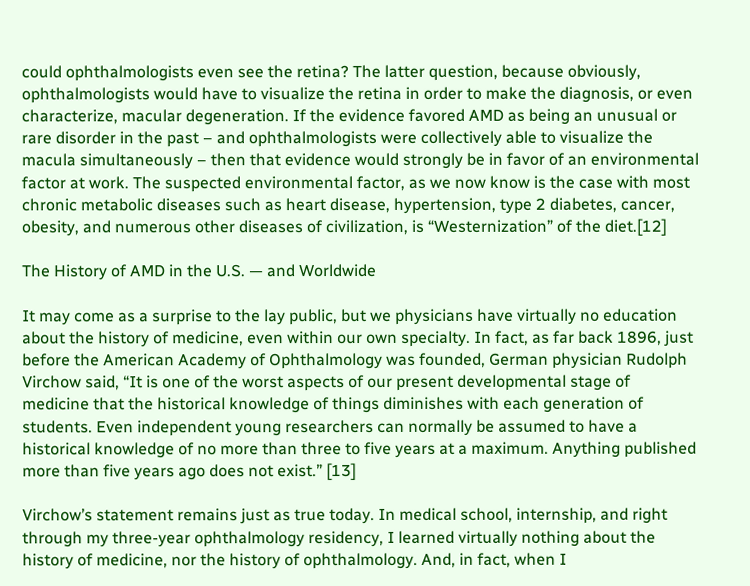could ophthalmologists even see the retina? The latter question, because obviously, ophthalmologists would have to visualize the retina in order to make the diagnosis, or even characterize, macular degeneration. If the evidence favored AMD as being an unusual or rare disorder in the past – and ophthalmologists were collectively able to visualize the macula simultaneously – then that evidence would strongly be in favor of an environmental factor at work. The suspected environmental factor, as we now know is the case with most chronic metabolic diseases such as heart disease, hypertension, type 2 diabetes, cancer, obesity, and numerous other diseases of civilization, is “Westernization” of the diet.[12]

The History of AMD in the U.S. — and Worldwide

It may come as a surprise to the lay public, but we physicians have virtually no education about the history of medicine, even within our own specialty. In fact, as far back 1896, just before the American Academy of Ophthalmology was founded, German physician Rudolph Virchow said, “It is one of the worst aspects of our present developmental stage of medicine that the historical knowledge of things diminishes with each generation of students. Even independent young researchers can normally be assumed to have a historical knowledge of no more than three to five years at a maximum. Anything published more than five years ago does not exist.” [13]

Virchow’s statement remains just as true today. In medical school, internship, and right through my three-year ophthalmology residency, I learned virtually nothing about the history of medicine, nor the history of ophthalmology. And, in fact, when I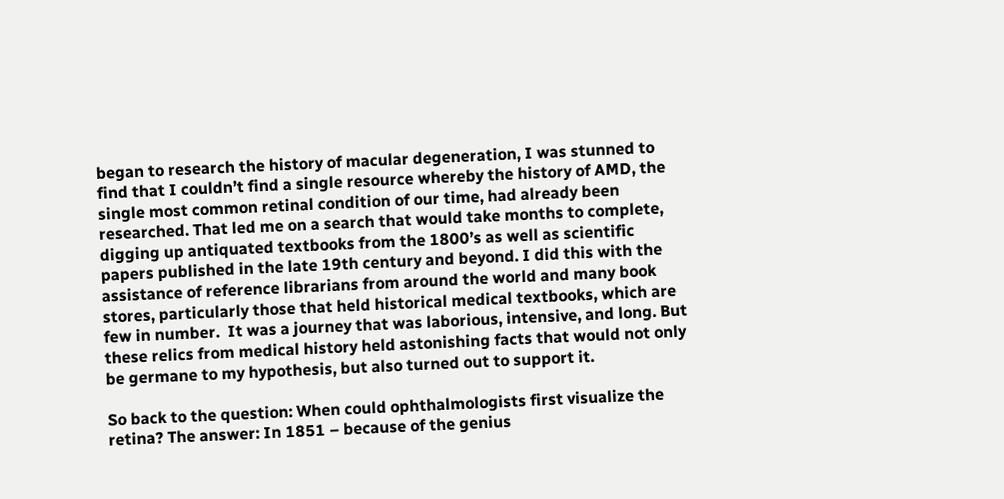began to research the history of macular degeneration, I was stunned to find that I couldn’t find a single resource whereby the history of AMD, the single most common retinal condition of our time, had already been researched. That led me on a search that would take months to complete, digging up antiquated textbooks from the 1800’s as well as scientific papers published in the late 19th century and beyond. I did this with the assistance of reference librarians from around the world and many book stores, particularly those that held historical medical textbooks, which are few in number.  It was a journey that was laborious, intensive, and long. But these relics from medical history held astonishing facts that would not only be germane to my hypothesis, but also turned out to support it.

So back to the question: When could ophthalmologists first visualize the retina? The answer: In 1851 – because of the genius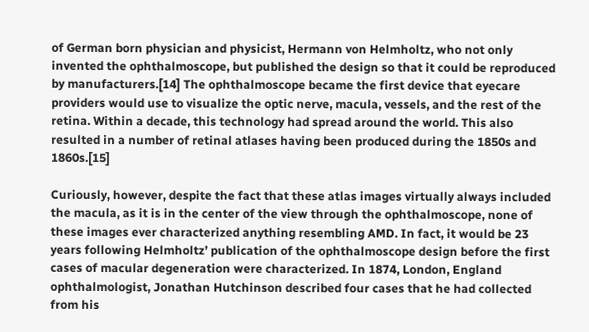of German born physician and physicist, Hermann von Helmholtz, who not only invented the ophthalmoscope, but published the design so that it could be reproduced by manufacturers.[14] The ophthalmoscope became the first device that eyecare providers would use to visualize the optic nerve, macula, vessels, and the rest of the retina. Within a decade, this technology had spread around the world. This also resulted in a number of retinal atlases having been produced during the 1850s and 1860s.[15]

Curiously, however, despite the fact that these atlas images virtually always included the macula, as it is in the center of the view through the ophthalmoscope, none of these images ever characterized anything resembling AMD. In fact, it would be 23 years following Helmholtz’ publication of the ophthalmoscope design before the first cases of macular degeneration were characterized. In 1874, London, England ophthalmologist, Jonathan Hutchinson described four cases that he had collected from his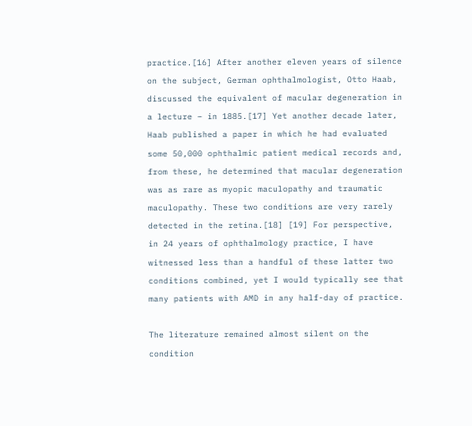practice.[16] After another eleven years of silence on the subject, German ophthalmologist, Otto Haab, discussed the equivalent of macular degeneration in a lecture – in 1885.[17] Yet another decade later, Haab published a paper in which he had evaluated some 50,000 ophthalmic patient medical records and, from these, he determined that macular degeneration was as rare as myopic maculopathy and traumatic maculopathy. These two conditions are very rarely detected in the retina.[18] [19] For perspective, in 24 years of ophthalmology practice, I have witnessed less than a handful of these latter two conditions combined, yet I would typically see that many patients with AMD in any half-day of practice.

The literature remained almost silent on the condition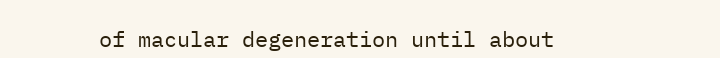of macular degeneration until about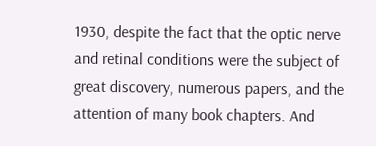1930, despite the fact that the optic nerve and retinal conditions were the subject of great discovery, numerous papers, and the attention of many book chapters. And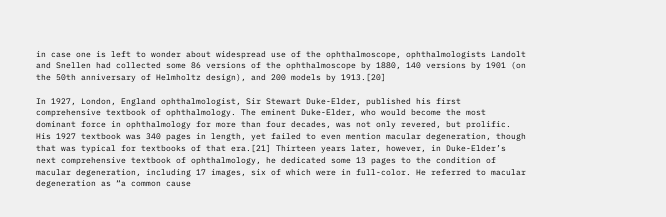in case one is left to wonder about widespread use of the ophthalmoscope, ophthalmologists Landolt and Snellen had collected some 86 versions of the ophthalmoscope by 1880, 140 versions by 1901 (on the 50th anniversary of Helmholtz design), and 200 models by 1913.[20]

In 1927, London, England ophthalmologist, Sir Stewart Duke-Elder, published his first comprehensive textbook of ophthalmology. The eminent Duke-Elder, who would become the most dominant force in ophthalmology for more than four decades, was not only revered, but prolific. His 1927 textbook was 340 pages in length, yet failed to even mention macular degeneration, though that was typical for textbooks of that era.[21] Thirteen years later, however, in Duke-Elder’s next comprehensive textbook of ophthalmology, he dedicated some 13 pages to the condition of macular degeneration, including 17 images, six of which were in full-color. He referred to macular degeneration as “a common cause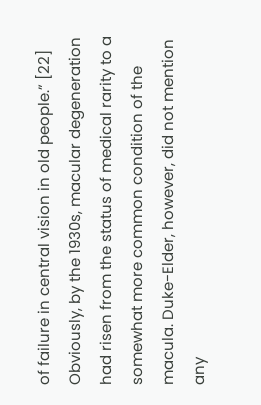of failure in central vision in old people.” [22] Obviously, by the 1930s, macular degeneration had risen from the status of medical rarity to a somewhat more common condition of the macula. Duke-Elder, however, did not mention any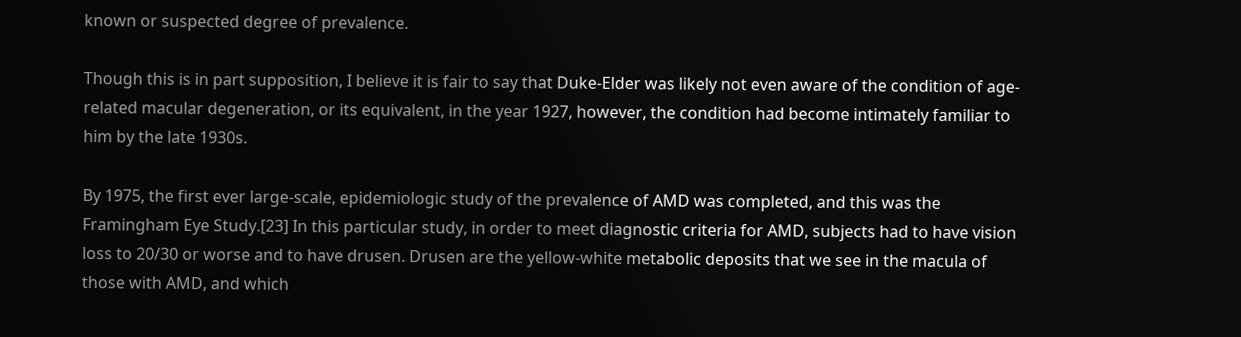known or suspected degree of prevalence.

Though this is in part supposition, I believe it is fair to say that Duke-Elder was likely not even aware of the condition of age-related macular degeneration, or its equivalent, in the year 1927, however, the condition had become intimately familiar to him by the late 1930s.

By 1975, the first ever large-scale, epidemiologic study of the prevalence of AMD was completed, and this was the Framingham Eye Study.[23] In this particular study, in order to meet diagnostic criteria for AMD, subjects had to have vision loss to 20/30 or worse and to have drusen. Drusen are the yellow-white metabolic deposits that we see in the macula of those with AMD, and which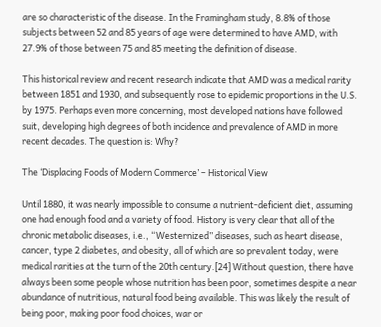are so characteristic of the disease. In the Framingham study, 8.8% of those subjects between 52 and 85 years of age were determined to have AMD, with 27.9% of those between 75 and 85 meeting the definition of disease.

This historical review and recent research indicate that AMD was a medical rarity between 1851 and 1930, and subsequently rose to epidemic proportions in the U.S. by 1975. Perhaps even more concerning, most developed nations have followed suit, developing high degrees of both incidence and prevalence of AMD in more recent decades. The question is: Why?

The ‘Displacing Foods of Modern Commerce’ – Historical View

Until 1880, it was nearly impossible to consume a nutrient-deficient diet, assuming one had enough food and a variety of food. History is very clear that all of the chronic metabolic diseases, i.e., “Westernized” diseases, such as heart disease, cancer, type 2 diabetes, and obesity, all of which are so prevalent today, were medical rarities at the turn of the 20th century.[24] Without question, there have always been some people whose nutrition has been poor, sometimes despite a near abundance of nutritious, natural food being available. This was likely the result of being poor, making poor food choices, war or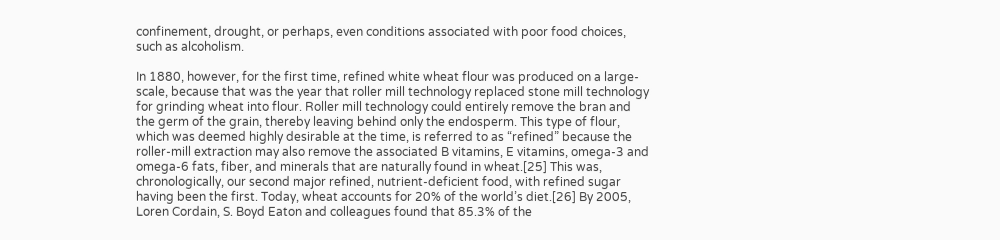confinement, drought, or perhaps, even conditions associated with poor food choices, such as alcoholism.

In 1880, however, for the first time, refined white wheat flour was produced on a large-scale, because that was the year that roller mill technology replaced stone mill technology for grinding wheat into flour. Roller mill technology could entirely remove the bran and the germ of the grain, thereby leaving behind only the endosperm. This type of flour, which was deemed highly desirable at the time, is referred to as “refined” because the roller-mill extraction may also remove the associated B vitamins, E vitamins, omega-3 and omega-6 fats, fiber, and minerals that are naturally found in wheat.[25] This was, chronologically, our second major refined, nutrient-deficient food, with refined sugar having been the first. Today, wheat accounts for 20% of the world’s diet.[26] By 2005, Loren Cordain, S. Boyd Eaton and colleagues found that 85.3% of the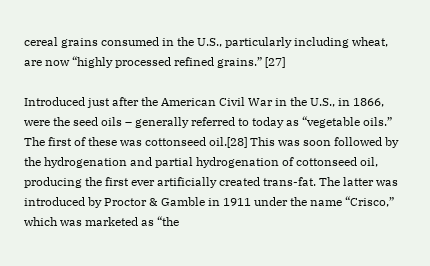cereal grains consumed in the U.S., particularly including wheat, are now “highly processed refined grains.” [27]

Introduced just after the American Civil War in the U.S., in 1866, were the seed oils – generally referred to today as “vegetable oils.” The first of these was cottonseed oil.[28] This was soon followed by the hydrogenation and partial hydrogenation of cottonseed oil, producing the first ever artificially created trans-fat. The latter was introduced by Proctor & Gamble in 1911 under the name “Crisco,” which was marketed as “the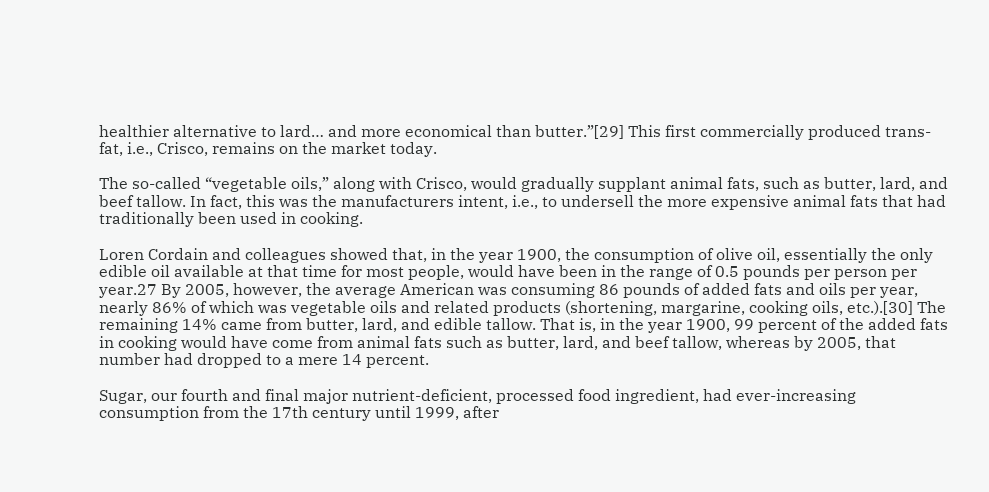healthier alternative to lard… and more economical than butter.”[29] This first commercially produced trans-fat, i.e., Crisco, remains on the market today.

The so-called “vegetable oils,” along with Crisco, would gradually supplant animal fats, such as butter, lard, and beef tallow. In fact, this was the manufacturers intent, i.e., to undersell the more expensive animal fats that had traditionally been used in cooking.

Loren Cordain and colleagues showed that, in the year 1900, the consumption of olive oil, essentially the only edible oil available at that time for most people, would have been in the range of 0.5 pounds per person per year.27 By 2005, however, the average American was consuming 86 pounds of added fats and oils per year, nearly 86% of which was vegetable oils and related products (shortening, margarine, cooking oils, etc.).[30] The remaining 14% came from butter, lard, and edible tallow. That is, in the year 1900, 99 percent of the added fats in cooking would have come from animal fats such as butter, lard, and beef tallow, whereas by 2005, that number had dropped to a mere 14 percent.

Sugar, our fourth and final major nutrient-deficient, processed food ingredient, had ever-increasing consumption from the 17th century until 1999, after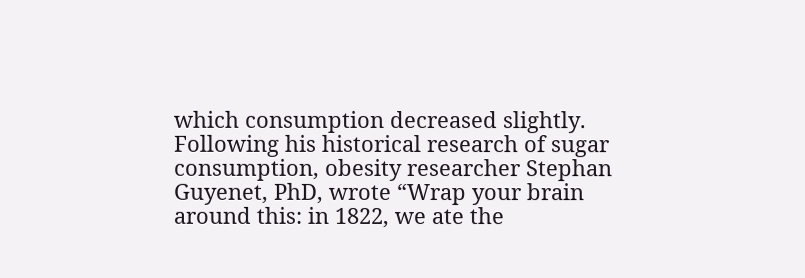which consumption decreased slightly. Following his historical research of sugar consumption, obesity researcher Stephan Guyenet, PhD, wrote “Wrap your brain around this: in 1822, we ate the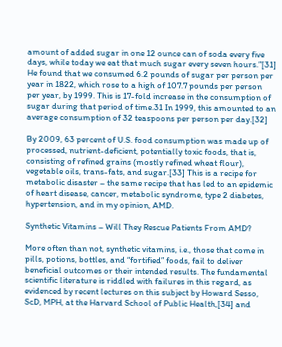amount of added sugar in one 12 ounce can of soda every five days, while today we eat that much sugar every seven hours.”[31] He found that we consumed 6.2 pounds of sugar per person per year in 1822, which rose to a high of 107.7 pounds per person per year, by 1999. This is 17-fold increase in the consumption of sugar during that period of time.31 In 1999, this amounted to an average consumption of 32 teaspoons per person per day.[32]

By 2009, 63 percent of U.S. food consumption was made up of processed, nutrient-deficient, potentially toxic foods, that is, consisting of refined grains (mostly refined wheat flour), vegetable oils, trans-fats, and sugar.[33] This is a recipe for metabolic disaster – the same recipe that has led to an epidemic of heart disease, cancer, metabolic syndrome, type 2 diabetes, hypertension, and in my opinion, AMD.

Synthetic Vitamins – Will They Rescue Patients From AMD?

More often than not, synthetic vitamins, i.e., those that come in pills, potions, bottles, and “fortified” foods, fail to deliver beneficial outcomes or their intended results. The fundamental scientific literature is riddled with failures in this regard, as evidenced by recent lectures on this subject by Howard Sesso, ScD, MPH, at the Harvard School of Public Health,[34] and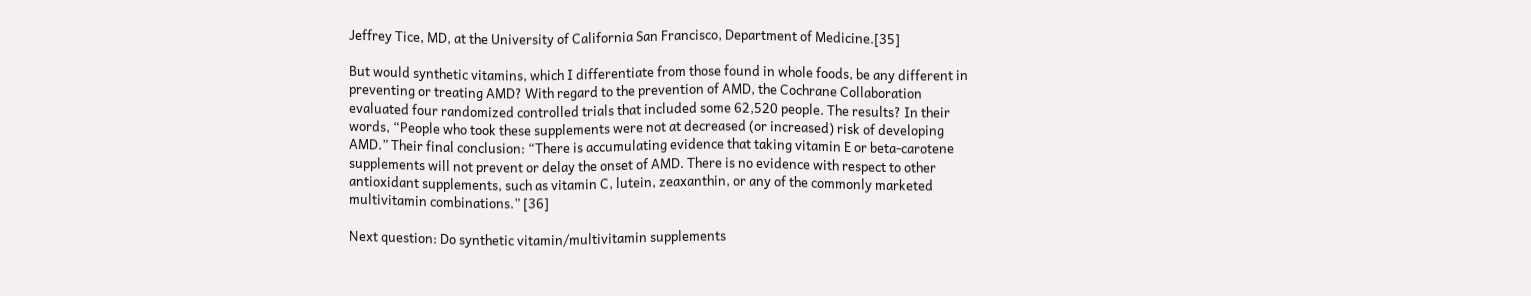Jeffrey Tice, MD, at the University of California San Francisco, Department of Medicine.[35]

But would synthetic vitamins, which I differentiate from those found in whole foods, be any different in preventing or treating AMD? With regard to the prevention of AMD, the Cochrane Collaboration evaluated four randomized controlled trials that included some 62,520 people. The results? In their words, “People who took these supplements were not at decreased (or increased) risk of developing AMD.” Their final conclusion: “There is accumulating evidence that taking vitamin E or beta-carotene supplements will not prevent or delay the onset of AMD. There is no evidence with respect to other antioxidant supplements, such as vitamin C, lutein, zeaxanthin, or any of the commonly marketed multivitamin combinations.” [36]

Next question: Do synthetic vitamin/multivitamin supplements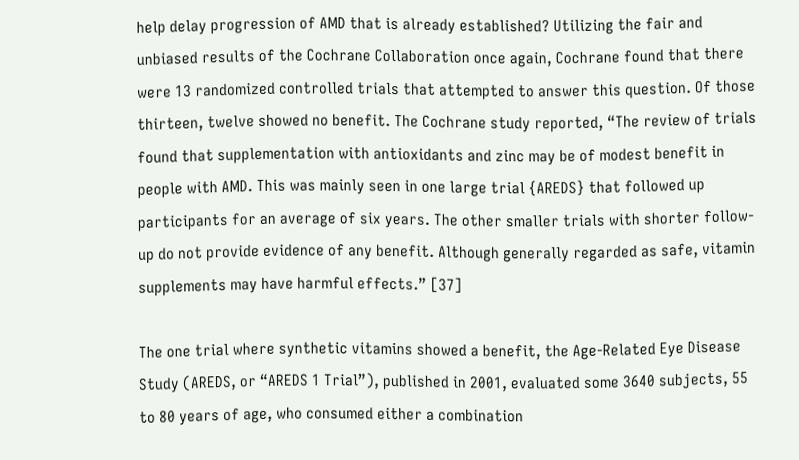help delay progression of AMD that is already established? Utilizing the fair and unbiased results of the Cochrane Collaboration once again, Cochrane found that there were 13 randomized controlled trials that attempted to answer this question. Of those thirteen, twelve showed no benefit. The Cochrane study reported, “The review of trials found that supplementation with antioxidants and zinc may be of modest benefit in people with AMD. This was mainly seen in one large trial {AREDS} that followed up participants for an average of six years. The other smaller trials with shorter follow-up do not provide evidence of any benefit. Although generally regarded as safe, vitamin supplements may have harmful effects.” [37]

The one trial where synthetic vitamins showed a benefit, the Age-Related Eye Disease Study (AREDS, or “AREDS 1 Trial”), published in 2001, evaluated some 3640 subjects, 55 to 80 years of age, who consumed either a combination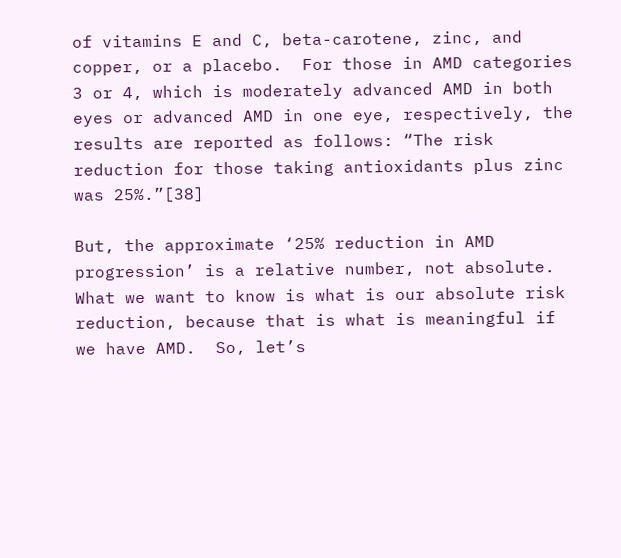of vitamins E and C, beta-carotene, zinc, and copper, or a placebo.  For those in AMD categories 3 or 4, which is moderately advanced AMD in both eyes or advanced AMD in one eye, respectively, the results are reported as follows: “The risk reduction for those taking antioxidants plus zinc was 25%.”[38]

But, the approximate ‘25% reduction in AMD progression’ is a relative number, not absolute.  What we want to know is what is our absolute risk reduction, because that is what is meaningful if we have AMD.  So, let’s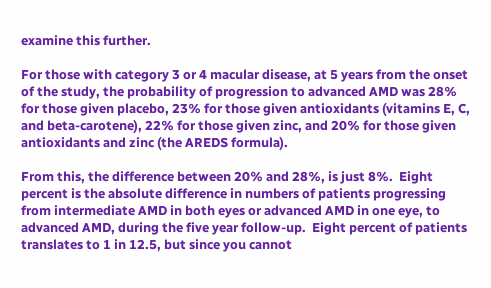examine this further.

For those with category 3 or 4 macular disease, at 5 years from the onset of the study, the probability of progression to advanced AMD was 28% for those given placebo, 23% for those given antioxidants (vitamins E, C, and beta-carotene), 22% for those given zinc, and 20% for those given antioxidants and zinc (the AREDS formula).

From this, the difference between 20% and 28%, is just 8%.  Eight percent is the absolute difference in numbers of patients progressing from intermediate AMD in both eyes or advanced AMD in one eye, to advanced AMD, during the five year follow-up.  Eight percent of patients translates to 1 in 12.5, but since you cannot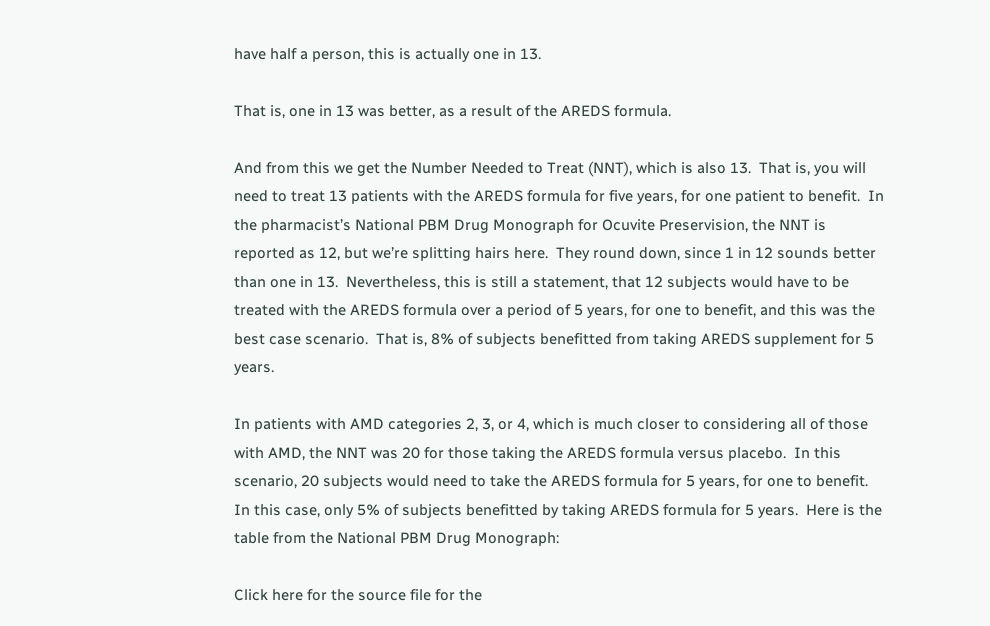have half a person, this is actually one in 13.

That is, one in 13 was better, as a result of the AREDS formula.

And from this we get the Number Needed to Treat (NNT), which is also 13.  That is, you will need to treat 13 patients with the AREDS formula for five years, for one patient to benefit.  In the pharmacist’s National PBM Drug Monograph for Ocuvite Preservision, the NNT is reported as 12, but we’re splitting hairs here.  They round down, since 1 in 12 sounds better than one in 13.  Nevertheless, this is still a statement, that 12 subjects would have to be treated with the AREDS formula over a period of 5 years, for one to benefit, and this was the best case scenario.  That is, 8% of subjects benefitted from taking AREDS supplement for 5 years.

In patients with AMD categories 2, 3, or 4, which is much closer to considering all of those with AMD, the NNT was 20 for those taking the AREDS formula versus placebo.  In this scenario, 20 subjects would need to take the AREDS formula for 5 years, for one to benefit.  In this case, only 5% of subjects benefitted by taking AREDS formula for 5 years.  Here is the table from the National PBM Drug Monograph:

Click here for the source file for the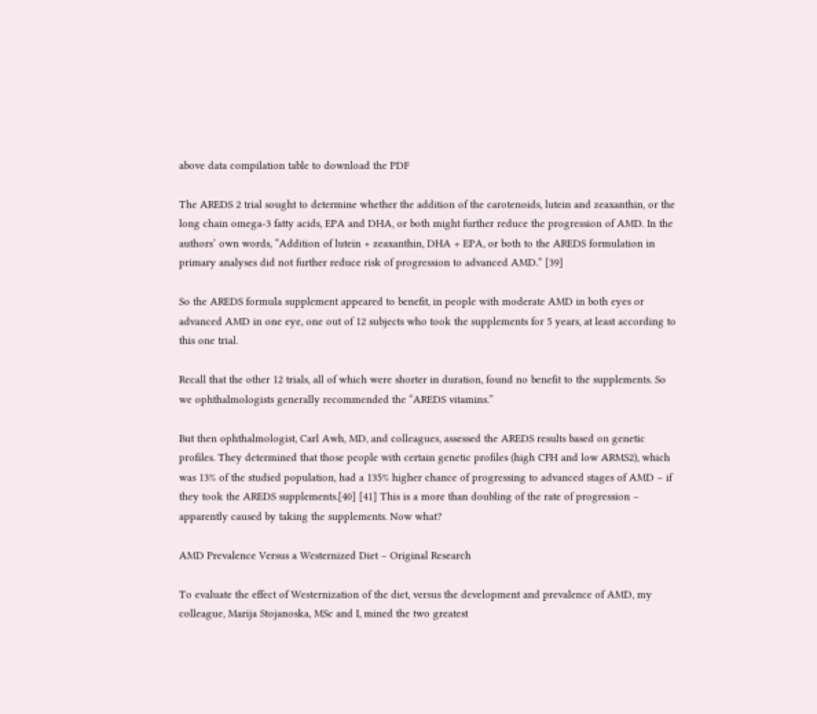above data compilation table to download the PDF

The AREDS 2 trial sought to determine whether the addition of the carotenoids, lutein and zeaxanthin, or the long chain omega-3 fatty acids, EPA and DHA, or both might further reduce the progression of AMD. In the authors’ own words, “Addition of lutein + zeaxanthin, DHA + EPA, or both to the AREDS formulation in primary analyses did not further reduce risk of progression to advanced AMD.” [39]

So the AREDS formula supplement appeared to benefit, in people with moderate AMD in both eyes or advanced AMD in one eye, one out of 12 subjects who took the supplements for 5 years, at least according to this one trial.

Recall that the other 12 trials, all of which were shorter in duration, found no benefit to the supplements. So we ophthalmologists generally recommended the “AREDS vitamins.”

But then ophthalmologist, Carl Awh, MD, and colleagues, assessed the AREDS results based on genetic profiles. They determined that those people with certain genetic profiles (high CFH and low ARMS2), which was 13% of the studied population, had a 135% higher chance of progressing to advanced stages of AMD – if they took the AREDS supplements.[40] [41] This is a more than doubling of the rate of progression – apparently caused by taking the supplements. Now what?

AMD Prevalence Versus a Westernized Diet – Original Research

To evaluate the effect of Westernization of the diet, versus the development and prevalence of AMD, my colleague, Marija Stojanoska, MSc and I, mined the two greatest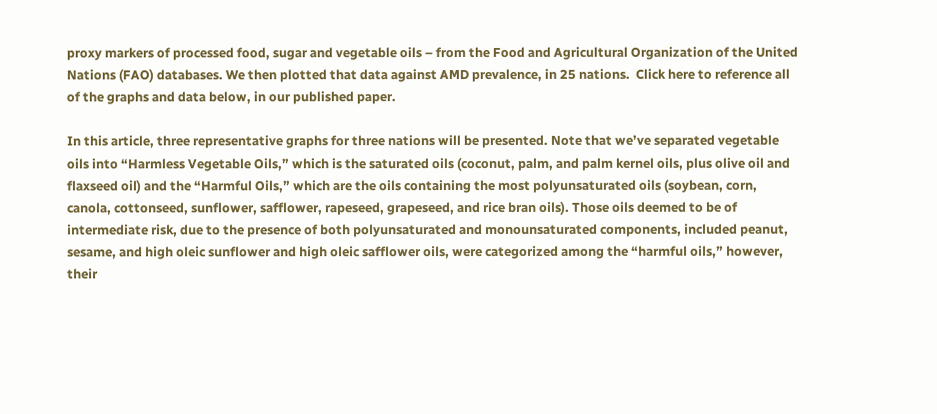proxy markers of processed food, sugar and vegetable oils – from the Food and Agricultural Organization of the United Nations (FAO) databases. We then plotted that data against AMD prevalence, in 25 nations.  Click here to reference all of the graphs and data below, in our published paper.

In this article, three representative graphs for three nations will be presented. Note that we’ve separated vegetable oils into “Harmless Vegetable Oils,” which is the saturated oils (coconut, palm, and palm kernel oils, plus olive oil and flaxseed oil) and the “Harmful Oils,” which are the oils containing the most polyunsaturated oils (soybean, corn, canola, cottonseed, sunflower, safflower, rapeseed, grapeseed, and rice bran oils). Those oils deemed to be of intermediate risk, due to the presence of both polyunsaturated and monounsaturated components, included peanut, sesame, and high oleic sunflower and high oleic safflower oils, were categorized among the “harmful oils,” however, their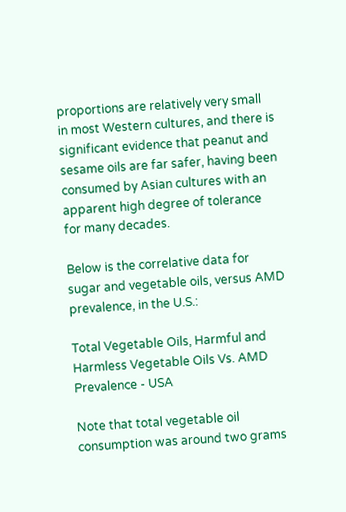proportions are relatively very small in most Western cultures, and there is significant evidence that peanut and sesame oils are far safer, having been consumed by Asian cultures with an apparent high degree of tolerance for many decades.

Below is the correlative data for sugar and vegetable oils, versus AMD prevalence, in the U.S.:

Total Vegetable Oils, Harmful and Harmless Vegetable Oils Vs. AMD Prevalence - USA

Note that total vegetable oil consumption was around two grams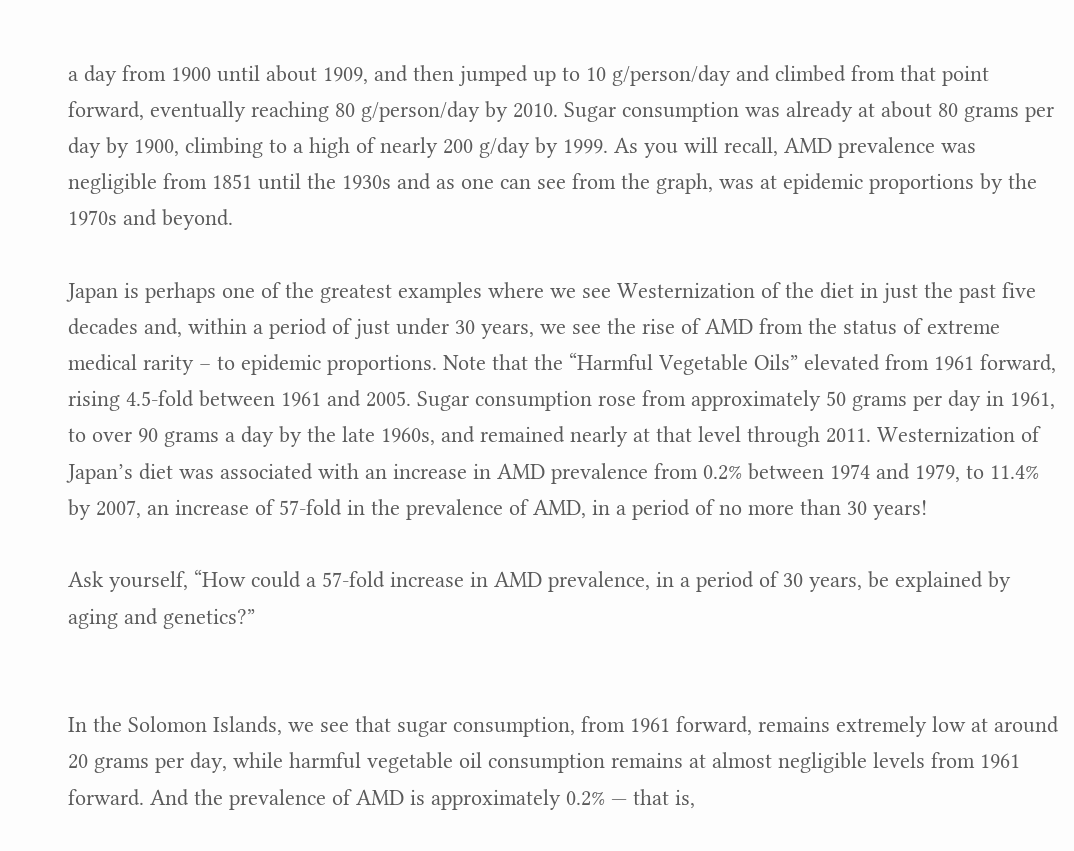a day from 1900 until about 1909, and then jumped up to 10 g/person/day and climbed from that point forward, eventually reaching 80 g/person/day by 2010. Sugar consumption was already at about 80 grams per day by 1900, climbing to a high of nearly 200 g/day by 1999. As you will recall, AMD prevalence was negligible from 1851 until the 1930s and as one can see from the graph, was at epidemic proportions by the 1970s and beyond.

Japan is perhaps one of the greatest examples where we see Westernization of the diet in just the past five decades and, within a period of just under 30 years, we see the rise of AMD from the status of extreme medical rarity – to epidemic proportions. Note that the “Harmful Vegetable Oils” elevated from 1961 forward, rising 4.5-fold between 1961 and 2005. Sugar consumption rose from approximately 50 grams per day in 1961, to over 90 grams a day by the late 1960s, and remained nearly at that level through 2011. Westernization of Japan’s diet was associated with an increase in AMD prevalence from 0.2% between 1974 and 1979, to 11.4% by 2007, an increase of 57-fold in the prevalence of AMD, in a period of no more than 30 years!

Ask yourself, “How could a 57-fold increase in AMD prevalence, in a period of 30 years, be explained by aging and genetics?”


In the Solomon Islands, we see that sugar consumption, from 1961 forward, remains extremely low at around 20 grams per day, while harmful vegetable oil consumption remains at almost negligible levels from 1961 forward. And the prevalence of AMD is approximately 0.2% — that is,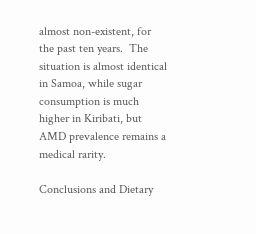almost non-existent, for the past ten years.  The situation is almost identical in Samoa, while sugar consumption is much higher in Kiribati, but AMD prevalence remains a medical rarity.

Conclusions and Dietary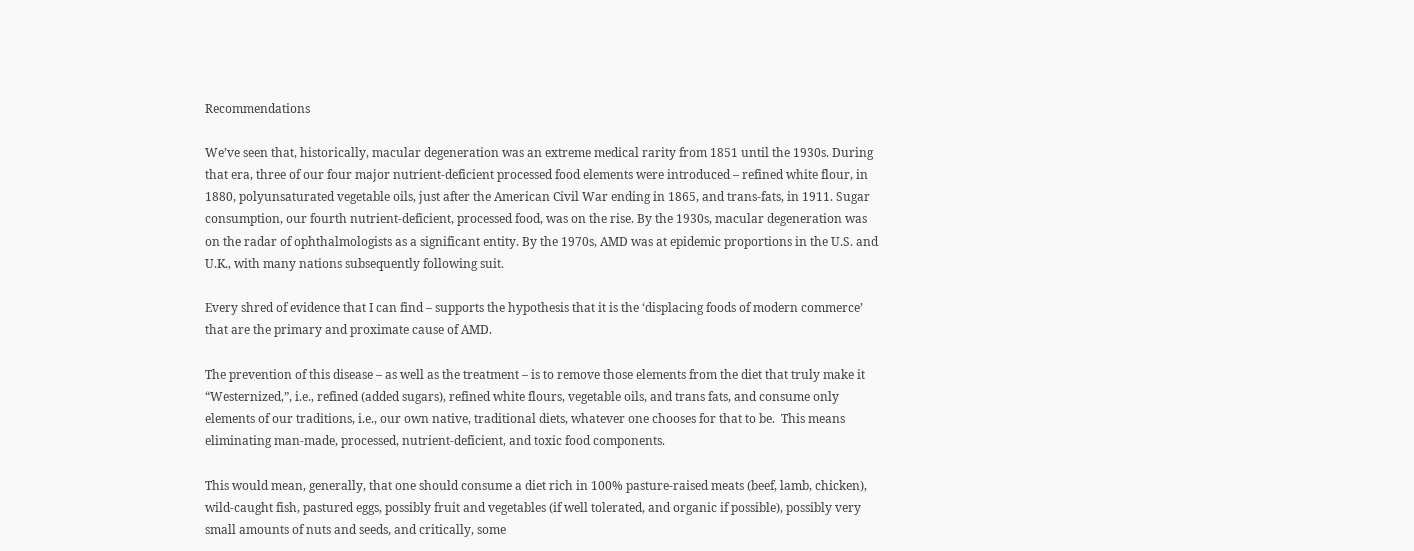Recommendations

We’ve seen that, historically, macular degeneration was an extreme medical rarity from 1851 until the 1930s. During that era, three of our four major nutrient-deficient processed food elements were introduced – refined white flour, in 1880, polyunsaturated vegetable oils, just after the American Civil War ending in 1865, and trans-fats, in 1911. Sugar consumption, our fourth nutrient-deficient, processed food, was on the rise. By the 1930s, macular degeneration was on the radar of ophthalmologists as a significant entity. By the 1970s, AMD was at epidemic proportions in the U.S. and U.K., with many nations subsequently following suit.

Every shred of evidence that I can find – supports the hypothesis that it is the ‘displacing foods of modern commerce’ that are the primary and proximate cause of AMD.

The prevention of this disease – as well as the treatment – is to remove those elements from the diet that truly make it “Westernized,”, i.e., refined (added sugars), refined white flours, vegetable oils, and trans fats, and consume only elements of our traditions, i.e., our own native, traditional diets, whatever one chooses for that to be.  This means eliminating man-made, processed, nutrient-deficient, and toxic food components.

This would mean, generally, that one should consume a diet rich in 100% pasture-raised meats (beef, lamb, chicken), wild-caught fish, pastured eggs, possibly fruit and vegetables (if well tolerated, and organic if possible), possibly very small amounts of nuts and seeds, and critically, some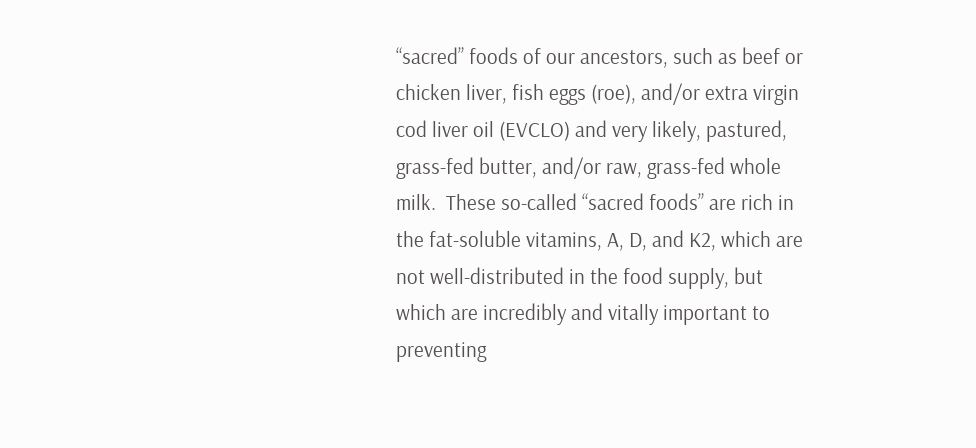“sacred” foods of our ancestors, such as beef or chicken liver, fish eggs (roe), and/or extra virgin cod liver oil (EVCLO) and very likely, pastured, grass-fed butter, and/or raw, grass-fed whole milk.  These so-called “sacred foods” are rich in the fat-soluble vitamins, A, D, and K2, which are not well-distributed in the food supply, but which are incredibly and vitally important to preventing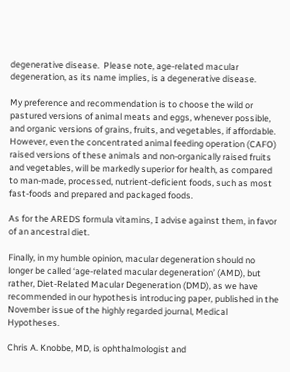degenerative disease.  Please note, age-related macular degeneration, as its name implies, is a degenerative disease.

My preference and recommendation is to choose the wild or pastured versions of animal meats and eggs, whenever possible, and organic versions of grains, fruits, and vegetables, if affordable.  However, even the concentrated animal feeding operation (CAFO) raised versions of these animals and non-organically raised fruits and vegetables, will be markedly superior for health, as compared to man-made, processed, nutrient-deficient foods, such as most fast-foods and prepared and packaged foods.

As for the AREDS formula vitamins, I advise against them, in favor of an ancestral diet.

Finally, in my humble opinion, macular degeneration should no longer be called ‘age-related macular degeneration’ (AMD), but rather, Diet-Related Macular Degeneration (DMD), as we have recommended in our hypothesis introducing paper, published in the November issue of the highly regarded journal, Medical Hypotheses.

Chris A. Knobbe, MD, is ophthalmologist and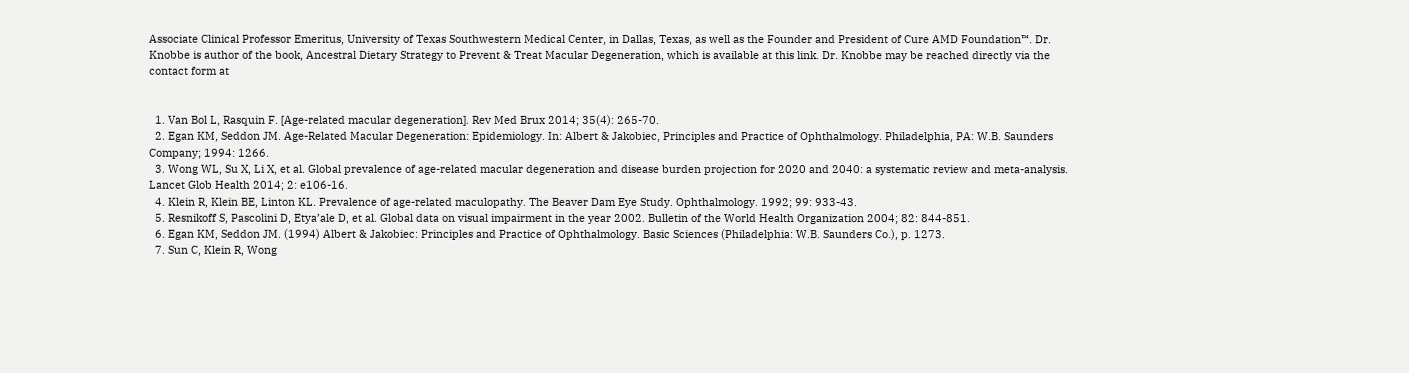Associate Clinical Professor Emeritus, University of Texas Southwestern Medical Center, in Dallas, Texas, as well as the Founder and President of Cure AMD Foundation™. Dr. Knobbe is author of the book, Ancestral Dietary Strategy to Prevent & Treat Macular Degeneration, which is available at this link. Dr. Knobbe may be reached directly via the contact form at


  1. Van Bol L, Rasquin F. [Age-related macular degeneration]. Rev Med Brux 2014; 35(4): 265-70.
  2. Egan KM, Seddon JM. Age-Related Macular Degeneration: Epidemiology. In: Albert & Jakobiec, Principles and Practice of Ophthalmology. Philadelphia, PA: W.B. Saunders Company; 1994: 1266.
  3. Wong WL, Su X, Li X, et al. Global prevalence of age-related macular degeneration and disease burden projection for 2020 and 2040: a systematic review and meta-analysis. Lancet Glob Health 2014; 2: e106-16.
  4. Klein R, Klein BE, Linton KL. Prevalence of age-related maculopathy. The Beaver Dam Eye Study. Ophthalmology. 1992; 99: 933-43.
  5. Resnikoff S, Pascolini D, Etya’ale D, et al. Global data on visual impairment in the year 2002. Bulletin of the World Health Organization 2004; 82: 844-851.
  6. Egan KM, Seddon JM. (1994) Albert & Jakobiec: Principles and Practice of Ophthalmology. Basic Sciences (Philadelphia: W.B. Saunders Co.), p. 1273.
  7. Sun C, Klein R, Wong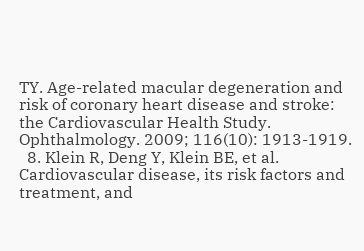TY. Age-related macular degeneration and risk of coronary heart disease and stroke: the Cardiovascular Health Study. Ophthalmology. 2009; 116(10): 1913-1919.
  8. Klein R, Deng Y, Klein BE, et al. Cardiovascular disease, its risk factors and treatment, and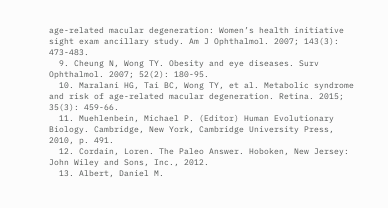age-related macular degeneration: Women’s health initiative sight exam ancillary study. Am J Ophthalmol. 2007; 143(3): 473-483.
  9. Cheung N, Wong TY. Obesity and eye diseases. Surv Ophthalmol. 2007; 52(2): 180-95.
  10. Maralani HG, Tai BC, Wong TY, et al. Metabolic syndrome and risk of age-related macular degeneration. Retina. 2015; 35(3): 459-66.
  11. Muehlenbein, Michael P. (Editor) Human Evolutionary Biology. Cambridge, New York, Cambridge University Press, 2010, p. 491.
  12. Cordain, Loren. The Paleo Answer. Hoboken, New Jersey: John Wiley and Sons, Inc., 2012.
  13. Albert, Daniel M.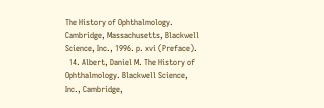The History of Ophthalmology. Cambridge, Massachusetts, Blackwell Science, Inc., 1996. p. xvi (Preface).
  14. Albert, Daniel M. The History of Ophthalmology. Blackwell Science, Inc., Cambridge,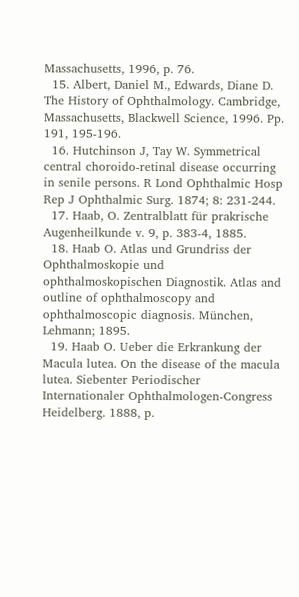Massachusetts, 1996, p. 76.
  15. Albert, Daniel M., Edwards, Diane D. The History of Ophthalmology. Cambridge, Massachusetts, Blackwell Science, 1996. Pp. 191, 195-196.
  16. Hutchinson J, Tay W. Symmetrical central choroido-retinal disease occurring in senile persons. R Lond Ophthalmic Hosp Rep J Ophthalmic Surg. 1874; 8: 231-244.
  17. Haab, O. Zentralblatt für prakrische Augenheilkunde v. 9, p. 383-4, 1885.
  18. Haab O. Atlas und Grundriss der Ophthalmoskopie und ophthalmoskopischen Diagnostik. Atlas and outline of ophthalmoscopy and ophthalmoscopic diagnosis. München, Lehmann; 1895.
  19. Haab O. Ueber die Erkrankung der Macula lutea. On the disease of the macula lutea. Siebenter Periodischer Internationaler Ophthalmologen-Congress Heidelberg. 1888, p.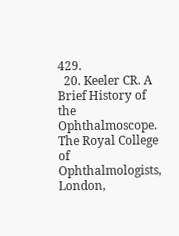429.
  20. Keeler CR. A Brief History of the Ophthalmoscope. The Royal College of Ophthalmologists, London,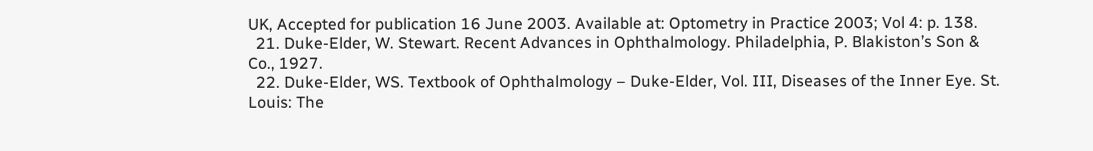UK, Accepted for publication 16 June 2003. Available at: Optometry in Practice 2003; Vol 4: p. 138.
  21. Duke-Elder, W. Stewart. Recent Advances in Ophthalmology. Philadelphia, P. Blakiston’s Son & Co., 1927.
  22. Duke-Elder, WS. Textbook of Ophthalmology – Duke-Elder, Vol. III, Diseases of the Inner Eye. St. Louis: The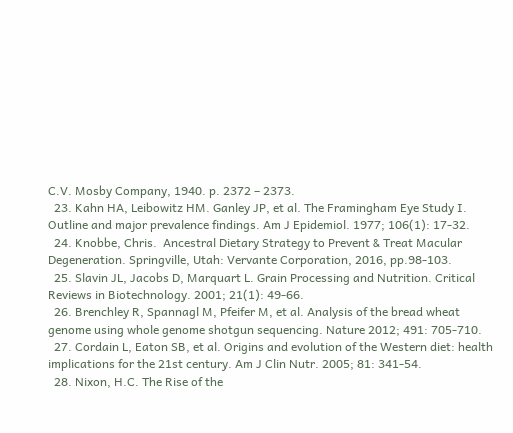C.V. Mosby Company, 1940. p. 2372 – 2373.
  23. Kahn HA, Leibowitz HM. Ganley JP, et al. The Framingham Eye Study I. Outline and major prevalence findings. Am J Epidemiol. 1977; 106(1): 17-32.
  24. Knobbe, Chris.  Ancestral Dietary Strategy to Prevent & Treat Macular Degeneration. Springville, Utah: Vervante Corporation, 2016, pp.98-103.
  25. Slavin JL, Jacobs D, Marquart L. Grain Processing and Nutrition. Critical Reviews in Biotechnology. 2001; 21(1): 49-66.
  26. Brenchley R, Spannagl M, Pfeifer M, et al. Analysis of the bread wheat genome using whole genome shotgun sequencing. Nature 2012; 491: 705-710.
  27. Cordain L, Eaton SB, et al. Origins and evolution of the Western diet: health implications for the 21st century. Am J Clin Nutr. 2005; 81: 341-54.
  28. Nixon, H.C. The Rise of the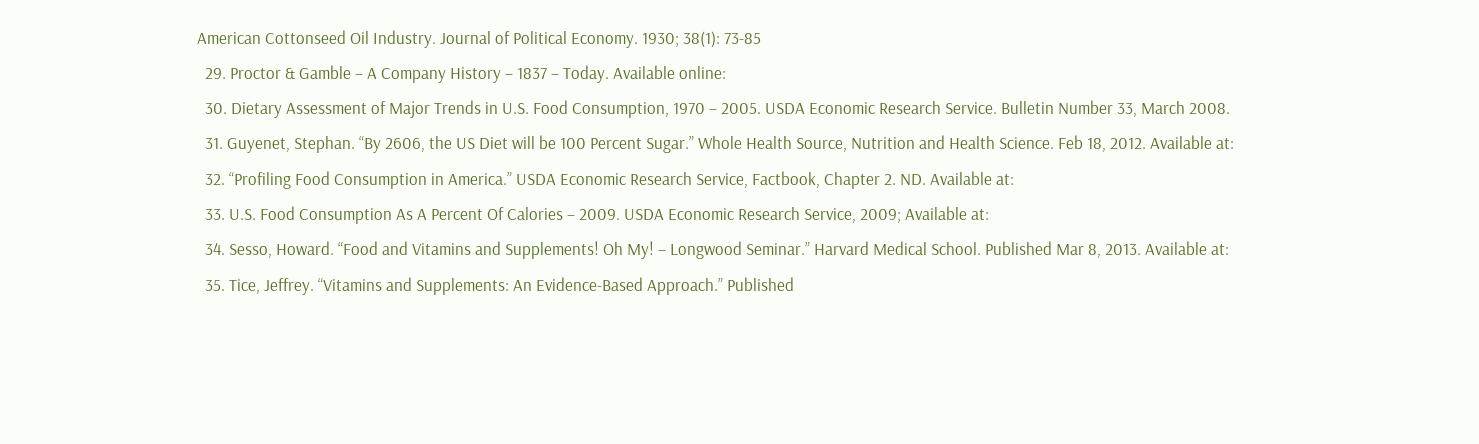American Cottonseed Oil Industry. Journal of Political Economy. 1930; 38(1): 73-85
  29. Proctor & Gamble – A Company History – 1837 – Today. Available online:
  30. Dietary Assessment of Major Trends in U.S. Food Consumption, 1970 – 2005. USDA Economic Research Service. Bulletin Number 33, March 2008.
  31. Guyenet, Stephan. “By 2606, the US Diet will be 100 Percent Sugar.” Whole Health Source, Nutrition and Health Science. Feb 18, 2012. Available at:
  32. “Profiling Food Consumption in America.” USDA Economic Research Service, Factbook, Chapter 2. ND. Available at:
  33. U.S. Food Consumption As A Percent Of Calories – 2009. USDA Economic Research Service, 2009; Available at:
  34. Sesso, Howard. “Food and Vitamins and Supplements! Oh My! – Longwood Seminar.” Harvard Medical School. Published Mar 8, 2013. Available at:
  35. Tice, Jeffrey. “Vitamins and Supplements: An Evidence-Based Approach.” Published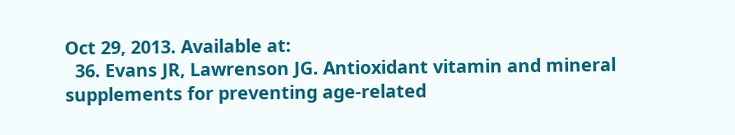Oct 29, 2013. Available at:
  36. Evans JR, Lawrenson JG. Antioxidant vitamin and mineral supplements for preventing age-related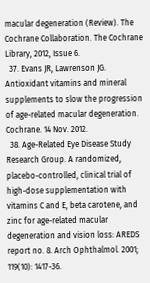macular degeneration (Review). The Cochrane Collaboration. The Cochrane Library, 2012, Issue 6.
  37. Evans JR, Lawrenson JG. Antioxidant vitamins and mineral supplements to slow the progression of age-related macular degeneration. Cochrane. 14 Nov. 2012.
  38. Age-Related Eye Disease Study Research Group. A randomized, placebo-controlled, clinical trial of high-dose supplementation with vitamins C and E, beta carotene, and zinc for age-related macular degeneration and vision loss: AREDS report no. 8. Arch Ophthalmol. 2001; 119(10): 1417-36.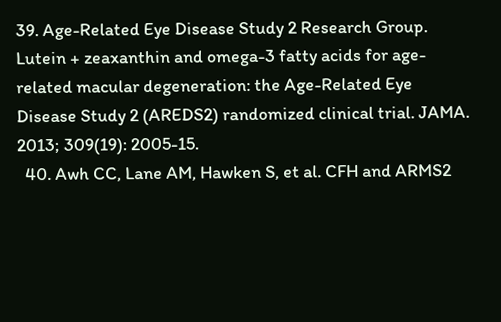39. Age-Related Eye Disease Study 2 Research Group. Lutein + zeaxanthin and omega-3 fatty acids for age-related macular degeneration: the Age-Related Eye Disease Study 2 (AREDS2) randomized clinical trial. JAMA. 2013; 309(19): 2005-15.
  40. Awh CC, Lane AM, Hawken S, et al. CFH and ARMS2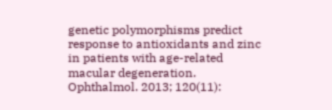genetic polymorphisms predict response to antioxidants and zinc in patients with age-related macular degeneration. Ophthalmol. 2013; 120(11):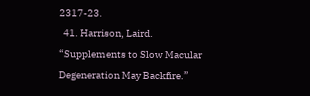2317-23.
  41. Harrison, Laird. “Supplements to Slow Macular Degeneration May Backfire.”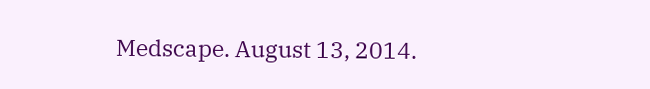Medscape. August 13, 2014.